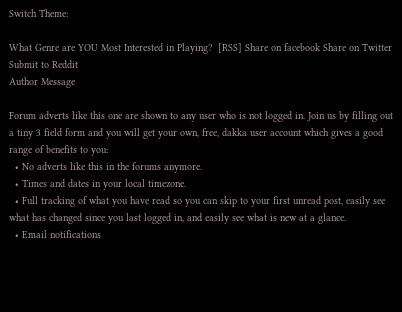Switch Theme:

What Genre are YOU Most Interested in Playing?  [RSS] Share on facebook Share on Twitter Submit to Reddit
Author Message

Forum adverts like this one are shown to any user who is not logged in. Join us by filling out a tiny 3 field form and you will get your own, free, dakka user account which gives a good range of benefits to you:
  • No adverts like this in the forums anymore.
  • Times and dates in your local timezone.
  • Full tracking of what you have read so you can skip to your first unread post, easily see what has changed since you last logged in, and easily see what is new at a glance.
  • Email notifications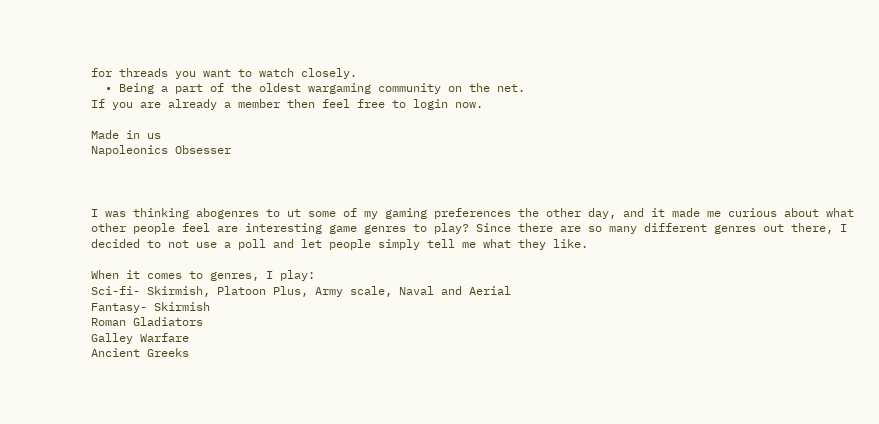for threads you want to watch closely.
  • Being a part of the oldest wargaming community on the net.
If you are already a member then feel free to login now.

Made in us
Napoleonics Obsesser



I was thinking abogenres to ut some of my gaming preferences the other day, and it made me curious about what other people feel are interesting game genres to play? Since there are so many different genres out there, I decided to not use a poll and let people simply tell me what they like.

When it comes to genres, I play:
Sci-fi- Skirmish, Platoon Plus, Army scale, Naval and Aerial
Fantasy- Skirmish
Roman Gladiators
Galley Warfare
Ancient Greeks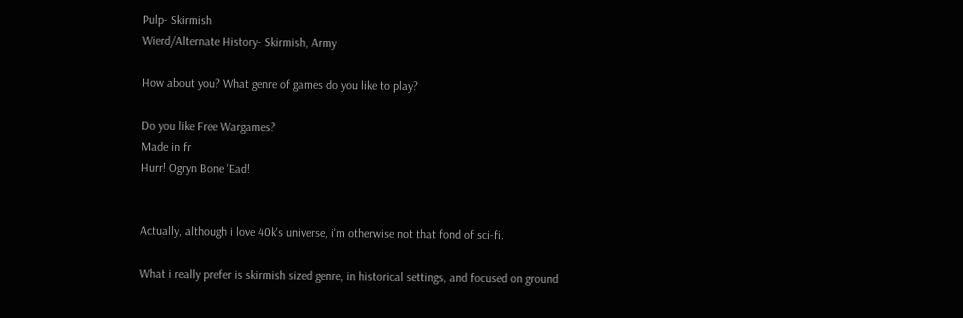Pulp- Skirmish
Wierd/Alternate History- Skirmish, Army

How about you? What genre of games do you like to play?

Do you like Free Wargames?
Made in fr
Hurr! Ogryn Bone 'Ead!


Actually, although i love 40k's universe, i'm otherwise not that fond of sci-fi.

What i really prefer is skirmish sized genre, in historical settings, and focused on ground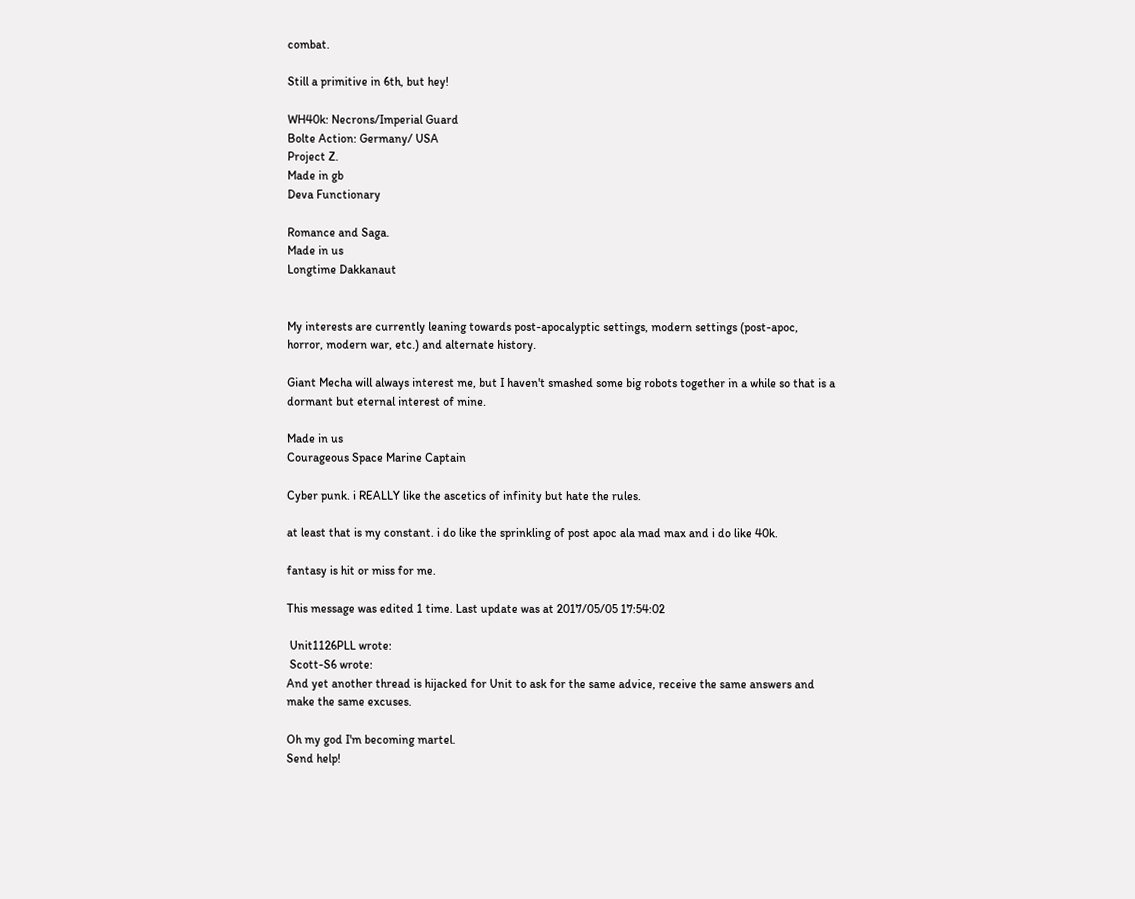combat.

Still a primitive in 6th, but hey!

WH40k: Necrons/Imperial Guard
Bolte Action: Germany/ USA
Project Z.
Made in gb
Deva Functionary

Romance and Saga.
Made in us
Longtime Dakkanaut


My interests are currently leaning towards post-apocalyptic settings, modern settings (post-apoc, horror, modern war, etc.) and alternate history.

Giant Mecha will always interest me, but I haven't smashed some big robots together in a while so that is a dormant but eternal interest of mine.

Made in us
Courageous Space Marine Captain

Cyber punk. i REALLY like the ascetics of infinity but hate the rules.

at least that is my constant. i do like the sprinkling of post apoc ala mad max and i do like 40k.

fantasy is hit or miss for me.

This message was edited 1 time. Last update was at 2017/05/05 17:54:02

 Unit1126PLL wrote:
 Scott-S6 wrote:
And yet another thread is hijacked for Unit to ask for the same advice, receive the same answers and make the same excuses.

Oh my god I'm becoming martel.
Send help!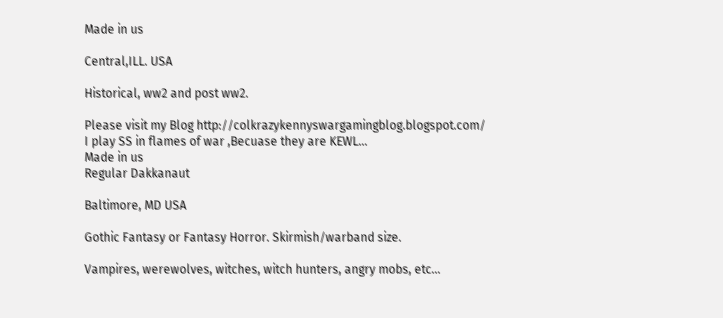Made in us

Central,ILL. USA

Historical, ww2 and post ww2.

Please visit my Blog http://colkrazykennyswargamingblog.blogspot.com/
I play SS in flames of war ,Becuase they are KEWL...
Made in us
Regular Dakkanaut

Baltimore, MD USA

Gothic Fantasy or Fantasy Horror. Skirmish/warband size.

Vampires, werewolves, witches, witch hunters, angry mobs, etc...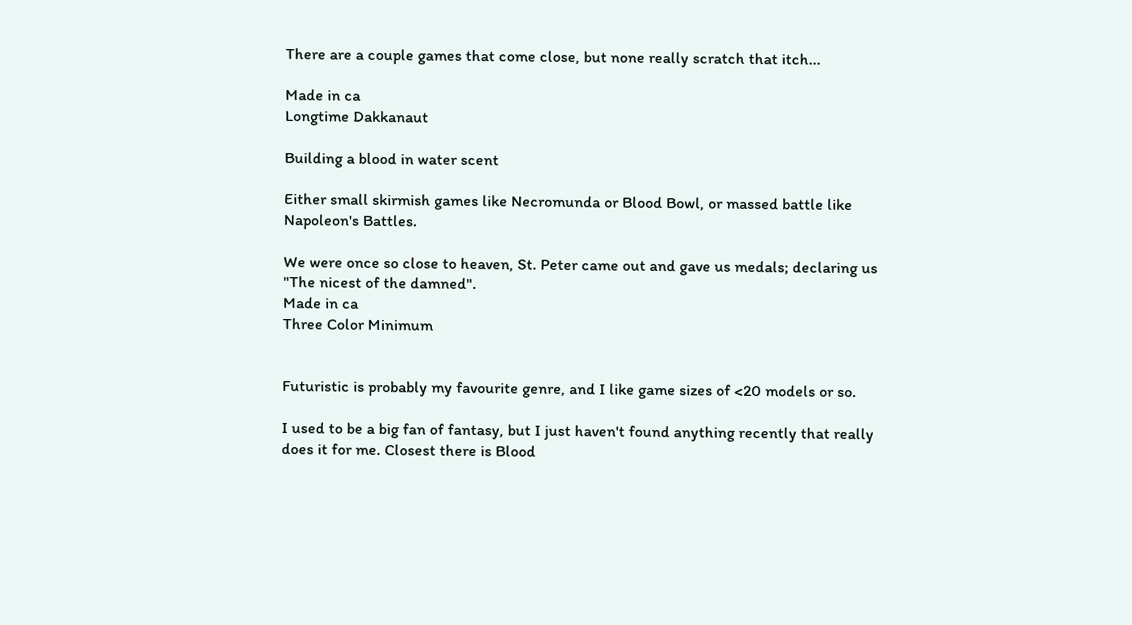There are a couple games that come close, but none really scratch that itch...

Made in ca
Longtime Dakkanaut

Building a blood in water scent

Either small skirmish games like Necromunda or Blood Bowl, or massed battle like Napoleon's Battles.

We were once so close to heaven, St. Peter came out and gave us medals; declaring us "The nicest of the damned".
Made in ca
Three Color Minimum


Futuristic is probably my favourite genre, and I like game sizes of <20 models or so.

I used to be a big fan of fantasy, but I just haven't found anything recently that really does it for me. Closest there is Blood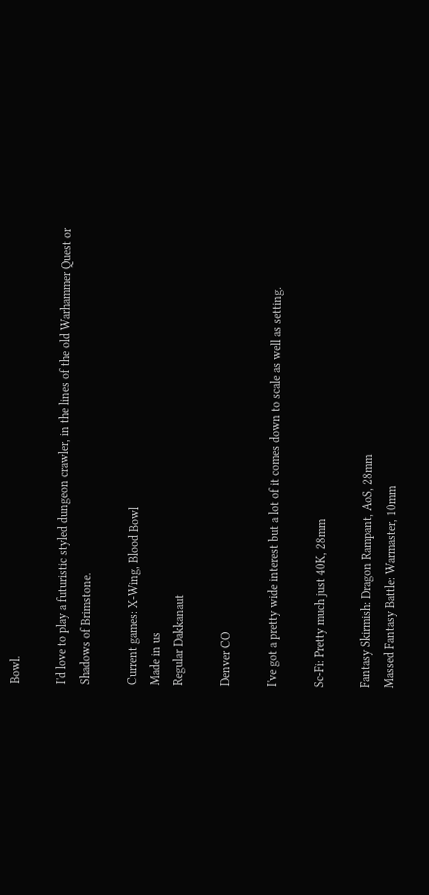Bowl.

I'd love to play a futuristic styled dungeon crawler, in the lines of the old Warhammer Quest or Shadows of Brimstone.

Current games: X-Wing, Blood Bowl
Made in us
Regular Dakkanaut

Denver CO

I've got a pretty wide interest but a lot of it comes down to scale as well as setting.

Sc-Fi: Pretty much just 40K, 28mm

Fantasy Skirmish: Dragon Rampant, AoS, 28mm
Massed Fantasy Battle: Warmaster, 10mm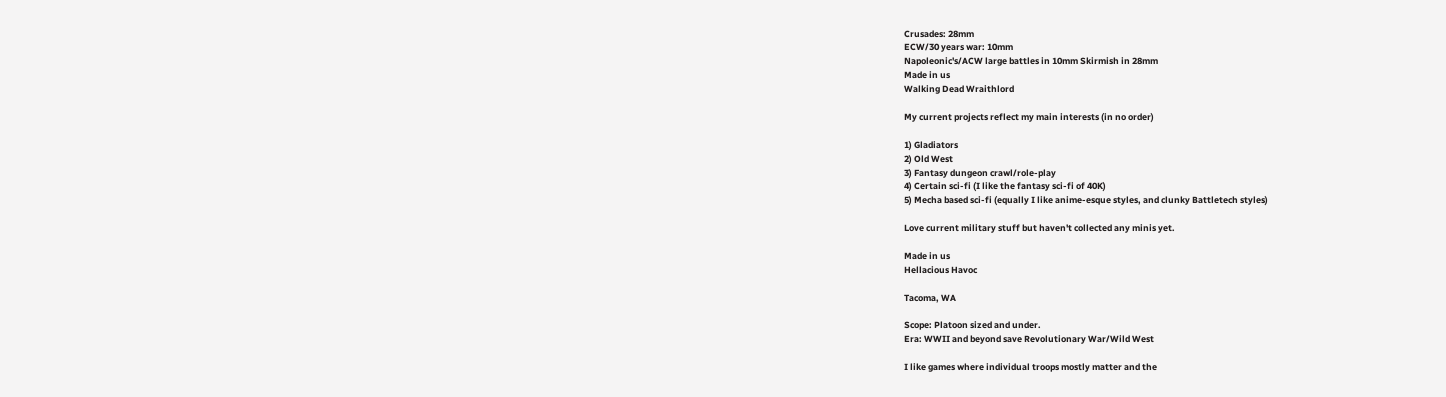Crusades: 28mm
ECW/30 years war: 10mm
Napoleonic's/ACW large battles in 10mm Skirmish in 28mm
Made in us
Walking Dead Wraithlord

My current projects reflect my main interests (in no order)

1) Gladiators
2) Old West
3) Fantasy dungeon crawl/role-play
4) Certain sci-fi (I like the fantasy sci-fi of 40K)
5) Mecha based sci-fi (equally I like anime-esque styles, and clunky Battletech styles)

Love current military stuff but haven't collected any minis yet.

Made in us
Hellacious Havoc

Tacoma, WA

Scope: Platoon sized and under.
Era: WWII and beyond save Revolutionary War/Wild West

I like games where individual troops mostly matter and the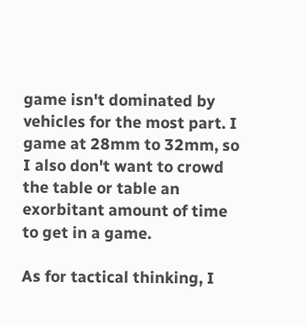game isn't dominated by vehicles for the most part. I game at 28mm to 32mm, so I also don't want to crowd the table or table an exorbitant amount of time to get in a game.

As for tactical thinking, I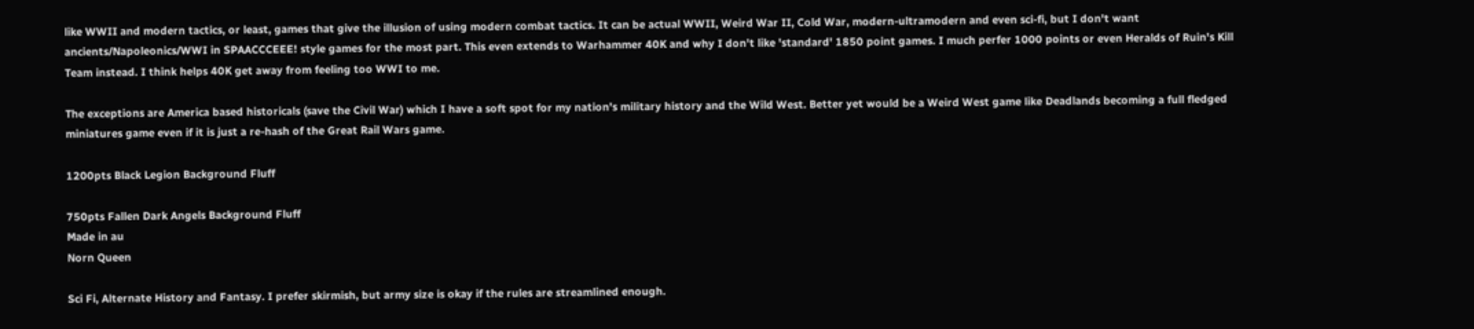like WWII and modern tactics, or least, games that give the illusion of using modern combat tactics. It can be actual WWII, Weird War II, Cold War, modern-ultramodern and even sci-fi, but I don't want ancients/Napoleonics/WWI in SPAACCCEEE! style games for the most part. This even extends to Warhammer 40K and why I don't like 'standard' 1850 point games. I much perfer 1000 points or even Heralds of Ruin's Kill Team instead. I think helps 40K get away from feeling too WWI to me.

The exceptions are America based historicals (save the Civil War) which I have a soft spot for my nation's military history and the Wild West. Better yet would be a Weird West game like Deadlands becoming a full fledged miniatures game even if it is just a re-hash of the Great Rail Wars game.

1200pts Black Legion Background Fluff

750pts Fallen Dark Angels Background Fluff
Made in au
Norn Queen

Sci Fi, Alternate History and Fantasy. I prefer skirmish, but army size is okay if the rules are streamlined enough.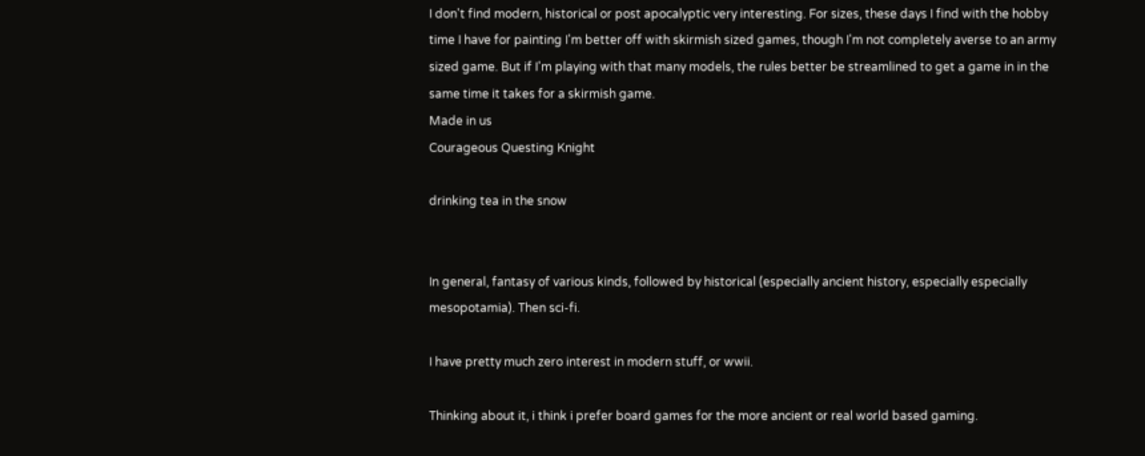I don't find modern, historical or post apocalyptic very interesting. For sizes, these days I find with the hobby time I have for painting I'm better off with skirmish sized games, though I'm not completely averse to an army sized game. But if I'm playing with that many models, the rules better be streamlined to get a game in in the same time it takes for a skirmish game.
Made in us
Courageous Questing Knight

drinking tea in the snow


In general, fantasy of various kinds, followed by historical (especially ancient history, especially especially mesopotamia). Then sci-fi.

I have pretty much zero interest in modern stuff, or wwii.

Thinking about it, i think i prefer board games for the more ancient or real world based gaming.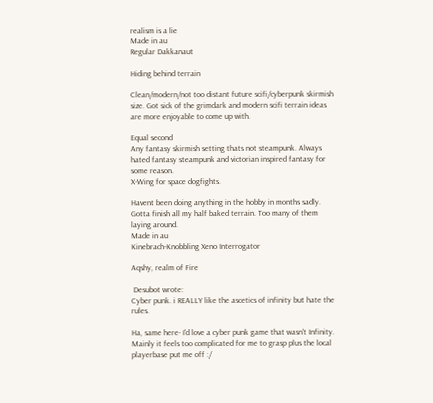realism is a lie
Made in au
Regular Dakkanaut

Hiding behind terrain

Clean/modern/not too distant future scifi/cyberpunk skirmish size. Got sick of the grimdark and modern scifi terrain ideas are more enjoyable to come up with.

Equal second
Any fantasy skirmish setting thats not steampunk. Always hated fantasy steampunk and victorian inspired fantasy for some reason.
X-Wing for space dogfights.

Havent been doing anything in the hobby in months sadly. Gotta finish all my half baked terrain. Too many of them laying around.
Made in au
Kinebrach-Knobbling Xeno Interrogator

Aqshy, realm of Fire

 Desubot wrote:
Cyber punk. i REALLY like the ascetics of infinity but hate the rules.

Ha, same here- I'd love a cyber punk game that wasn't Infinity. Mainly it feels too complicated for me to grasp plus the local playerbase put me off :/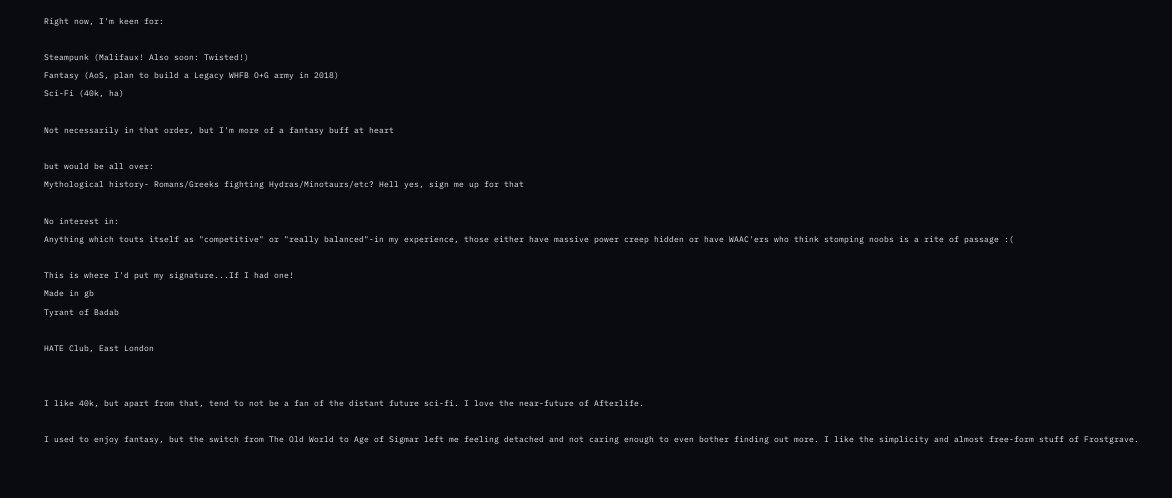Right now, I'm keen for:

Steampunk (Malifaux! Also soon: Twisted!)
Fantasy (AoS, plan to build a Legacy WHFB O+G army in 2018)
Sci-Fi (40k, ha)

Not necessarily in that order, but I'm more of a fantasy buff at heart

but would be all over:
Mythological history- Romans/Greeks fighting Hydras/Minotaurs/etc? Hell yes, sign me up for that

No interest in:
Anything which touts itself as "competitive" or "really balanced"-in my experience, those either have massive power creep hidden or have WAAC'ers who think stomping noobs is a rite of passage :(

This is where I'd put my signature...If I had one!
Made in gb
Tyrant of Badab

HATE Club, East London


I like 40k, but apart from that, tend to not be a fan of the distant future sci-fi. I love the near-future of Afterlife.

I used to enjoy fantasy, but the switch from The Old World to Age of Sigmar left me feeling detached and not caring enough to even bother finding out more. I like the simplicity and almost free-form stuff of Frostgrave.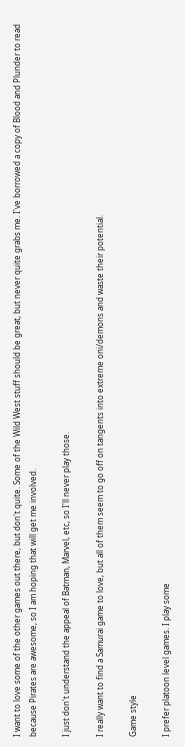I want to love some of the other games out there, but don't quite. Some of the Wild West stuff should be great, but never quite grabs me. I've borrowed a copy of Blood and Plunder to read because Pirates are awesome, so I am hoping that will get me involved.

I just don't understand the appeal of Batman, Marvel, etc, so I'll never play those.

I really want to find a Samurai game to love, but all of them seem to go off on tangents into extreme oni/demons and waste their potential.

Game style

I prefer platoon level games. I play some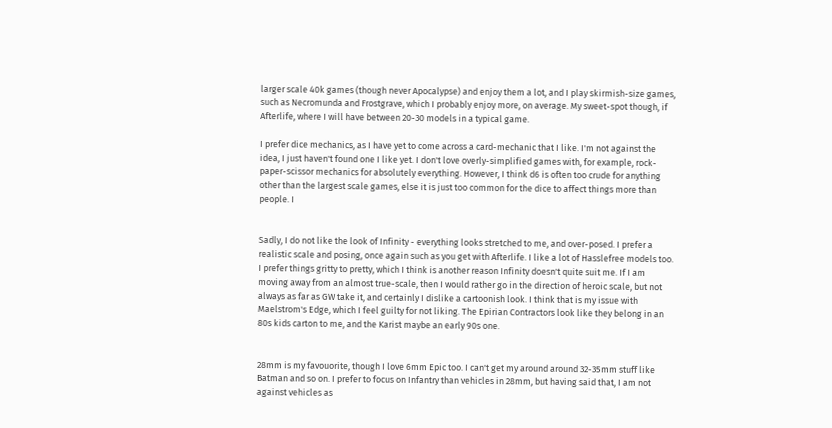larger scale 40k games (though never Apocalypse) and enjoy them a lot, and I play skirmish-size games, such as Necromunda and Frostgrave, which I probably enjoy more, on average. My sweet-spot though, if Afterlife, where I will have between 20-30 models in a typical game.

I prefer dice mechanics, as I have yet to come across a card-mechanic that I like. I'm not against the idea, I just haven't found one I like yet. I don't love overly-simplified games with, for example, rock-paper-scissor mechanics for absolutely everything. However, I think d6 is often too crude for anything other than the largest scale games, else it is just too common for the dice to affect things more than people. I


Sadly, I do not like the look of Infinity - everything looks stretched to me, and over-posed. I prefer a realistic scale and posing, once again such as you get with Afterlife. I like a lot of Hasslefree models too. I prefer things gritty to pretty, which I think is another reason Infinity doesn't quite suit me. If I am moving away from an almost true-scale, then I would rather go in the direction of heroic scale, but not always as far as GW take it, and certainly I dislike a cartoonish look. I think that is my issue with Maelstrom's Edge, which I feel guilty for not liking. The Epirian Contractors look like they belong in an 80s kids carton to me, and the Karist maybe an early 90s one.


28mm is my favouorite, though I love 6mm Epic too. I can't get my around around 32-35mm stuff like Batman and so on. I prefer to focus on Infantry than vehicles in 28mm, but having said that, I am not against vehicles as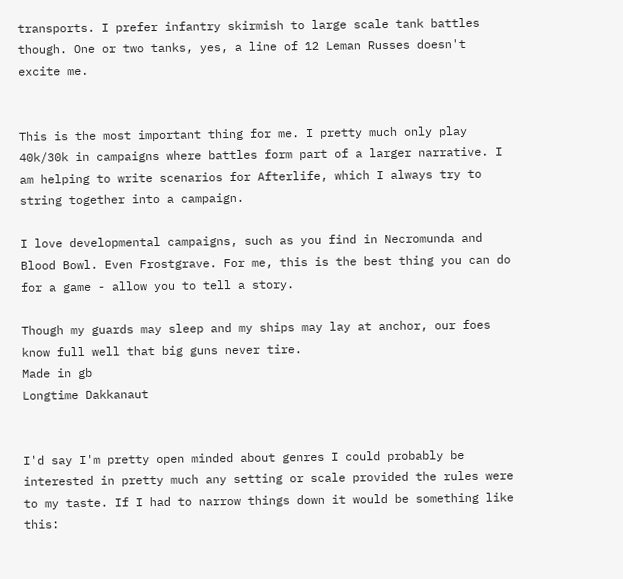transports. I prefer infantry skirmish to large scale tank battles though. One or two tanks, yes, a line of 12 Leman Russes doesn't excite me.


This is the most important thing for me. I pretty much only play 40k/30k in campaigns where battles form part of a larger narrative. I am helping to write scenarios for Afterlife, which I always try to string together into a campaign.

I love developmental campaigns, such as you find in Necromunda and Blood Bowl. Even Frostgrave. For me, this is the best thing you can do for a game - allow you to tell a story.

Though my guards may sleep and my ships may lay at anchor, our foes know full well that big guns never tire.
Made in gb
Longtime Dakkanaut


I'd say I'm pretty open minded about genres I could probably be interested in pretty much any setting or scale provided the rules were to my taste. If I had to narrow things down it would be something like this: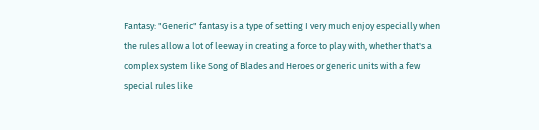Fantasy: "Generic" fantasy is a type of setting I very much enjoy especially when the rules allow a lot of leeway in creating a force to play with, whether that's a complex system like Song of Blades and Heroes or generic units with a few special rules like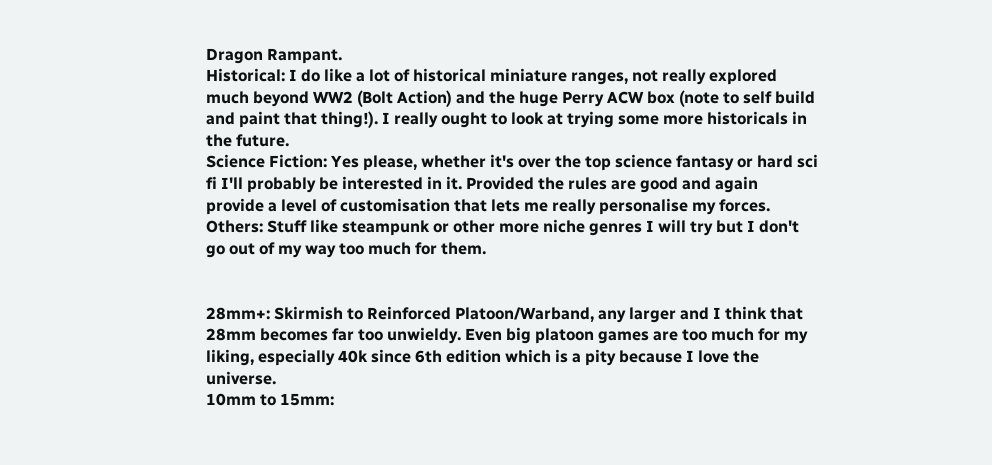Dragon Rampant.
Historical: I do like a lot of historical miniature ranges, not really explored much beyond WW2 (Bolt Action) and the huge Perry ACW box (note to self build and paint that thing!). I really ought to look at trying some more historicals in the future.
Science Fiction: Yes please, whether it's over the top science fantasy or hard sci fi I'll probably be interested in it. Provided the rules are good and again provide a level of customisation that lets me really personalise my forces.
Others: Stuff like steampunk or other more niche genres I will try but I don't go out of my way too much for them.


28mm+: Skirmish to Reinforced Platoon/Warband, any larger and I think that 28mm becomes far too unwieldy. Even big platoon games are too much for my liking, especially 40k since 6th edition which is a pity because I love the universe.
10mm to 15mm: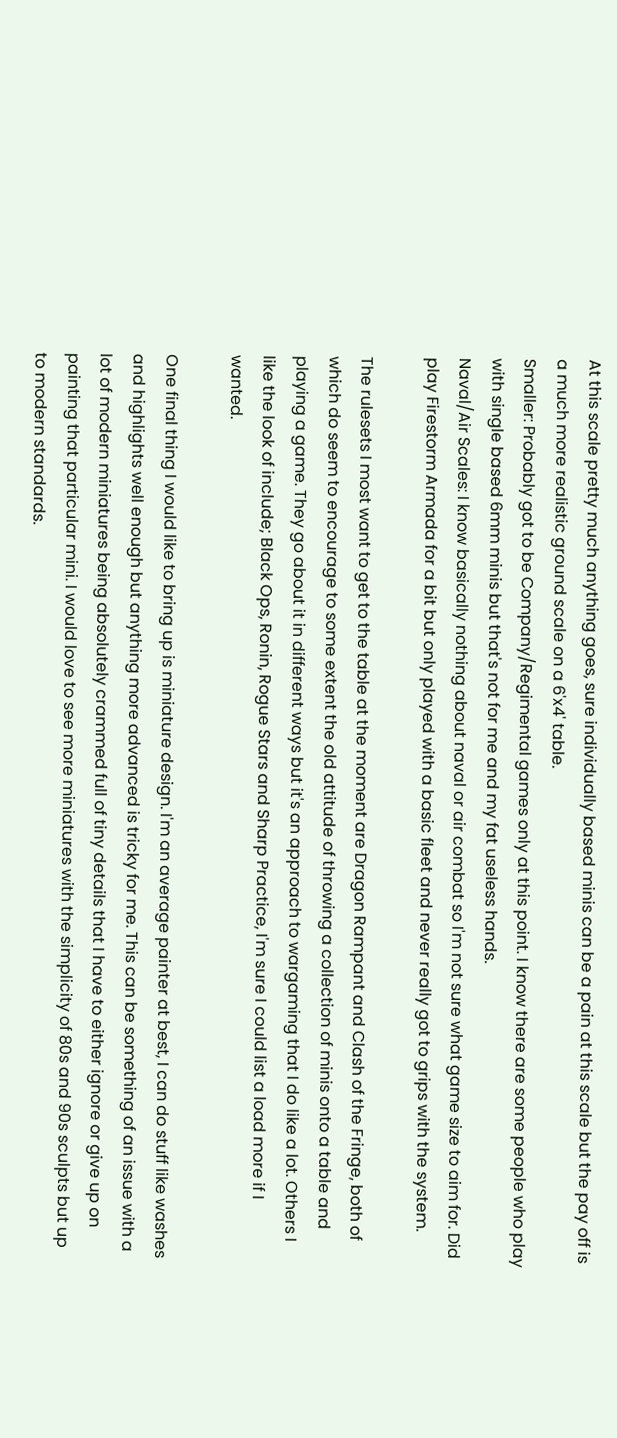At this scale pretty much anything goes, sure individually based minis can be a pain at this scale but the pay off is a much more realistic ground scale on a 6'x4' table.
Smaller: Probably got to be Company/Regimental games only at this point. I know there are some people who play with single based 6mm minis but that's not for me and my fat useless hands.
Naval/Air Scales: I know basically nothing about naval or air combat so I'm not sure what game size to aim for. Did play Firestorm Armada for a bit but only played with a basic fleet and never really got to grips with the system.

The rulesets I most want to get to the table at the moment are Dragon Rampant and Clash of the Fringe, both of which do seem to encourage to some extent the old attitude of throwing a collection of minis onto a table and playing a game. They go about it in different ways but it's an approach to wargaming that I do like a lot. Others I like the look of include; Black Ops, Ronin, Rogue Stars and Sharp Practice, I'm sure I could list a load more if I wanted.

One final thing I would like to bring up is miniature design. I'm an average painter at best, I can do stuff like washes and highlights well enough but anything more advanced is tricky for me. This can be something of an issue with a lot of modern miniatures being absolutely crammed full of tiny details that I have to either ignore or give up on painting that particular mini. I would love to see more miniatures with the simplicity of 80s and 90s sculpts but up to modern standards.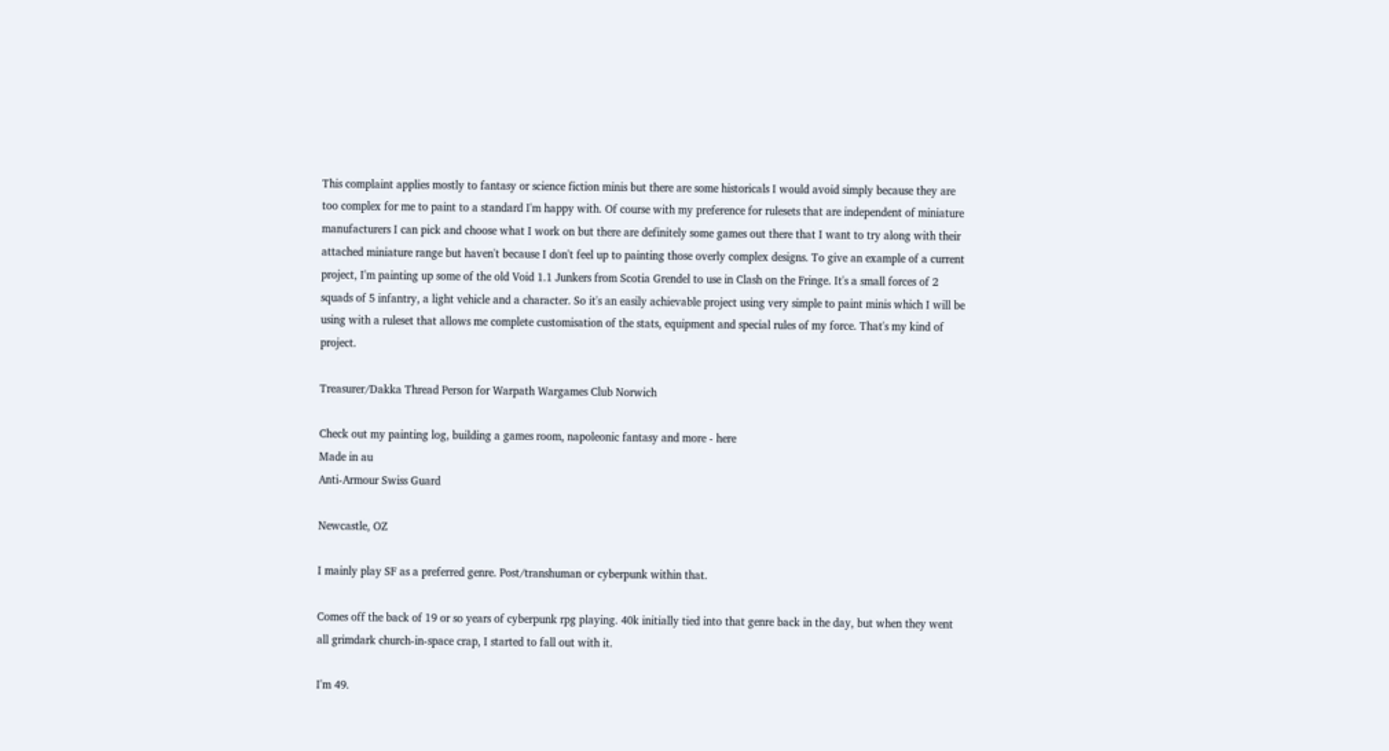This complaint applies mostly to fantasy or science fiction minis but there are some historicals I would avoid simply because they are too complex for me to paint to a standard I'm happy with. Of course with my preference for rulesets that are independent of miniature manufacturers I can pick and choose what I work on but there are definitely some games out there that I want to try along with their attached miniature range but haven't because I don't feel up to painting those overly complex designs. To give an example of a current project, I'm painting up some of the old Void 1.1 Junkers from Scotia Grendel to use in Clash on the Fringe. It's a small forces of 2 squads of 5 infantry, a light vehicle and a character. So it's an easily achievable project using very simple to paint minis which I will be using with a ruleset that allows me complete customisation of the stats, equipment and special rules of my force. That's my kind of project.

Treasurer/Dakka Thread Person for Warpath Wargames Club Norwich

Check out my painting log, building a games room, napoleonic fantasy and more - here
Made in au
Anti-Armour Swiss Guard

Newcastle, OZ

I mainly play SF as a preferred genre. Post/transhuman or cyberpunk within that.

Comes off the back of 19 or so years of cyberpunk rpg playing. 40k initially tied into that genre back in the day, but when they went all grimdark church-in-space crap, I started to fall out with it.

I'm 49.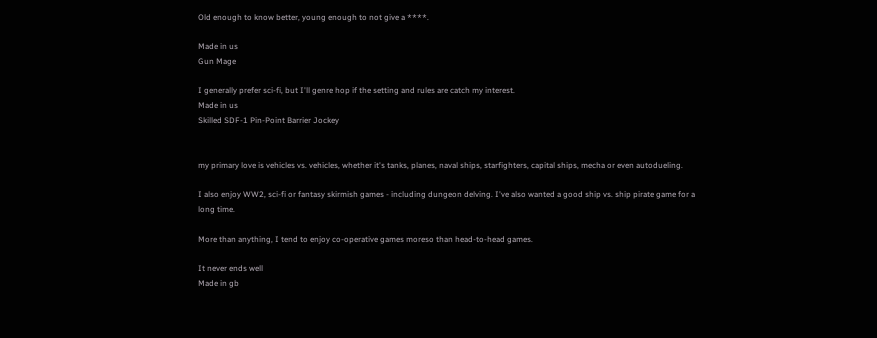Old enough to know better, young enough to not give a ****.

Made in us
Gun Mage

I generally prefer sci-fi, but I'll genre hop if the setting and rules are catch my interest.
Made in us
Skilled SDF-1 Pin-Point Barrier Jockey


my primary love is vehicles vs. vehicles, whether it's tanks, planes, naval ships, starfighters, capital ships, mecha or even autodueling.

I also enjoy WW2, sci-fi or fantasy skirmish games - including dungeon delving. I've also wanted a good ship vs. ship pirate game for a long time.

More than anything, I tend to enjoy co-operative games moreso than head-to-head games.

It never ends well
Made in gb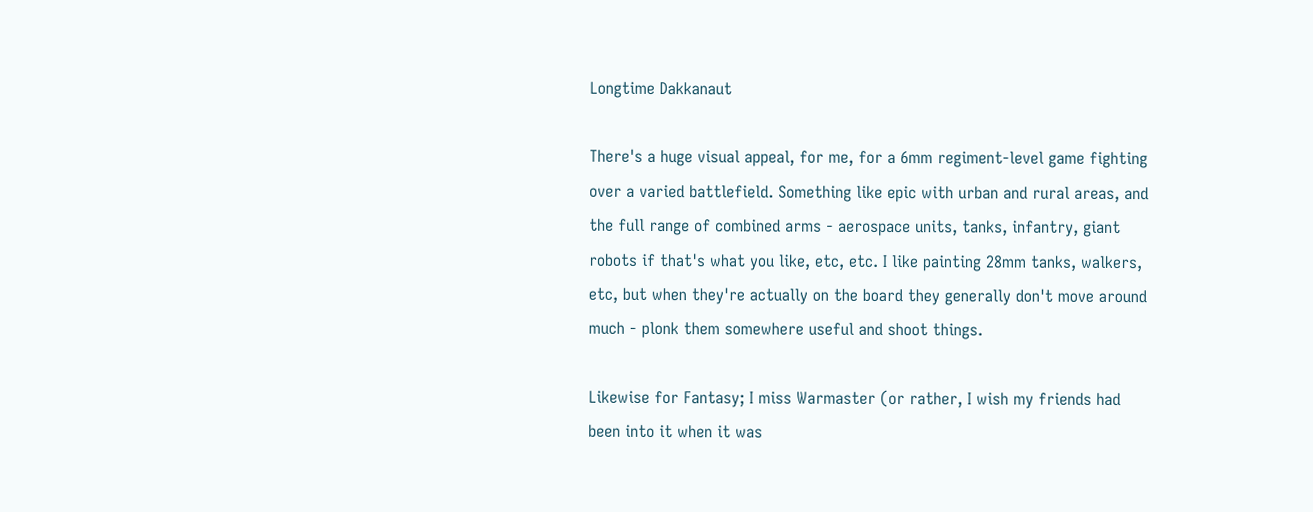Longtime Dakkanaut

There's a huge visual appeal, for me, for a 6mm regiment-level game fighting over a varied battlefield. Something like epic with urban and rural areas, and the full range of combined arms - aerospace units, tanks, infantry, giant robots if that's what you like, etc, etc. I like painting 28mm tanks, walkers, etc, but when they're actually on the board they generally don't move around much - plonk them somewhere useful and shoot things.

Likewise for Fantasy; I miss Warmaster (or rather, I wish my friends had been into it when it was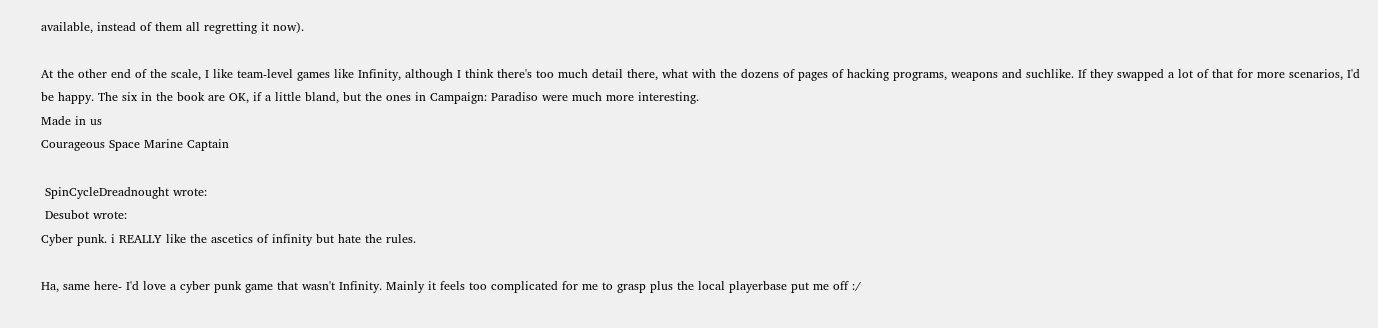available, instead of them all regretting it now).

At the other end of the scale, I like team-level games like Infinity, although I think there's too much detail there, what with the dozens of pages of hacking programs, weapons and suchlike. If they swapped a lot of that for more scenarios, I'd be happy. The six in the book are OK, if a little bland, but the ones in Campaign: Paradiso were much more interesting.
Made in us
Courageous Space Marine Captain

 SpinCycleDreadnought wrote:
 Desubot wrote:
Cyber punk. i REALLY like the ascetics of infinity but hate the rules.

Ha, same here- I'd love a cyber punk game that wasn't Infinity. Mainly it feels too complicated for me to grasp plus the local playerbase put me off :/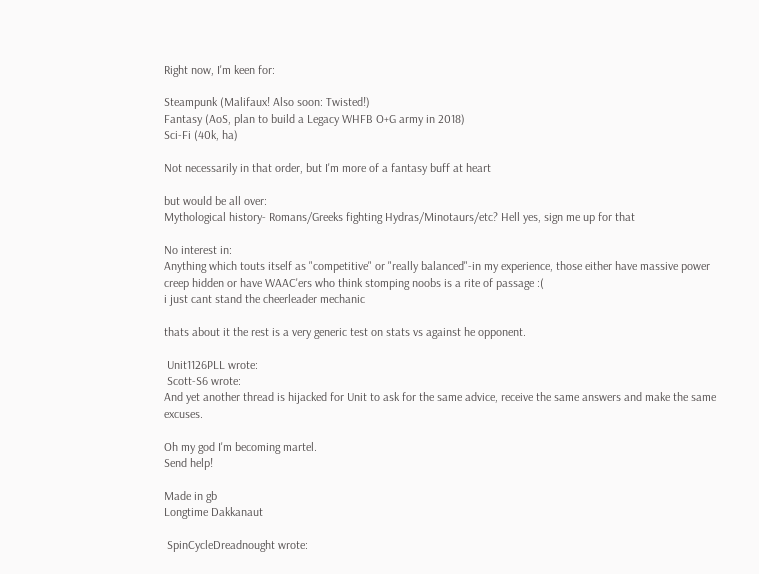Right now, I'm keen for:

Steampunk (Malifaux! Also soon: Twisted!)
Fantasy (AoS, plan to build a Legacy WHFB O+G army in 2018)
Sci-Fi (40k, ha)

Not necessarily in that order, but I'm more of a fantasy buff at heart

but would be all over:
Mythological history- Romans/Greeks fighting Hydras/Minotaurs/etc? Hell yes, sign me up for that

No interest in:
Anything which touts itself as "competitive" or "really balanced"-in my experience, those either have massive power creep hidden or have WAAC'ers who think stomping noobs is a rite of passage :(
i just cant stand the cheerleader mechanic

thats about it the rest is a very generic test on stats vs against he opponent.

 Unit1126PLL wrote:
 Scott-S6 wrote:
And yet another thread is hijacked for Unit to ask for the same advice, receive the same answers and make the same excuses.

Oh my god I'm becoming martel.
Send help!

Made in gb
Longtime Dakkanaut

 SpinCycleDreadnought wrote: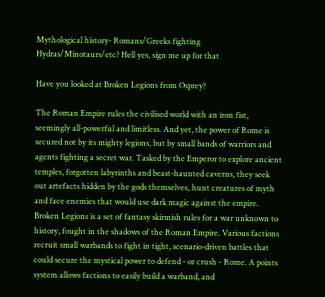Mythological history- Romans/Greeks fighting Hydras/Minotaurs/etc? Hell yes, sign me up for that

Have you looked at Broken Legions from Osprey?

The Roman Empire rules the civilised world with an iron fist, seemingly all-powerful and limitless. And yet, the power of Rome is secured not by its mighty legions, but by small bands of warriors and agents fighting a secret war. Tasked by the Emperor to explore ancient temples, forgotten labyrinths and beast-haunted caverns, they seek out artefacts hidden by the gods themselves, hunt creatures of myth and face enemies that would use dark magic against the empire.
Broken Legions is a set of fantasy skirmish rules for a war unknown to history, fought in the shadows of the Roman Empire. Various factions recruit small warbands to fight in tight, scenario-driven battles that could secure the mystical power to defend - or crush - Rome. A points system allows factions to easily build a warband, and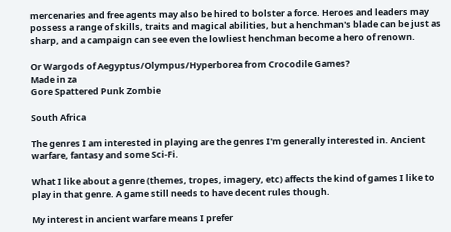mercenaries and free agents may also be hired to bolster a force. Heroes and leaders may possess a range of skills, traits and magical abilities, but a henchman's blade can be just as sharp, and a campaign can see even the lowliest henchman become a hero of renown.

Or Wargods of Aegyptus/Olympus/Hyperborea from Crocodile Games?
Made in za
Gore Spattered Punk Zombie

South Africa

The genres I am interested in playing are the genres I'm generally interested in. Ancient warfare, fantasy and some Sci-Fi.

What I like about a genre (themes, tropes, imagery, etc) affects the kind of games I like to play in that genre. A game still needs to have decent rules though.

My interest in ancient warfare means I prefer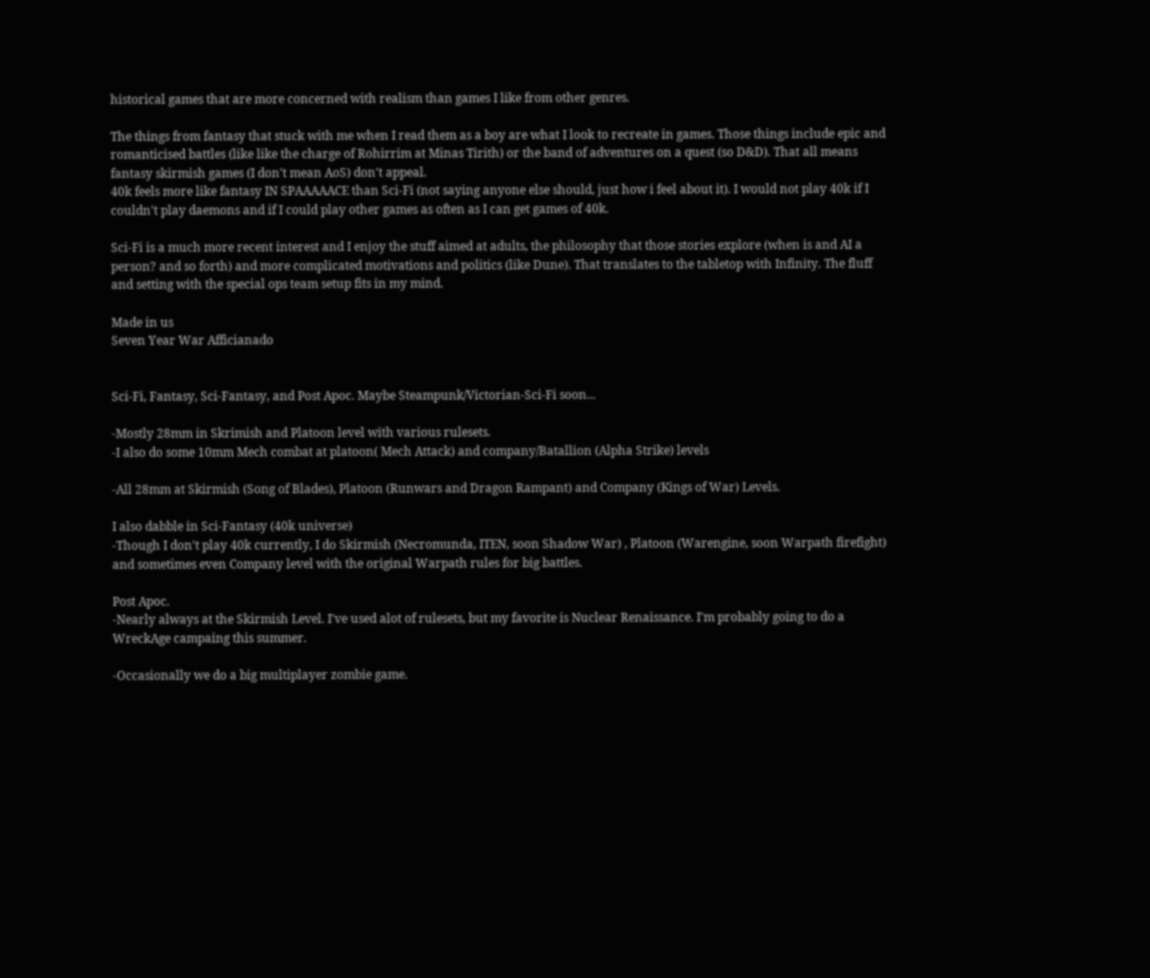historical games that are more concerned with realism than games I like from other genres.

The things from fantasy that stuck with me when I read them as a boy are what I look to recreate in games. Those things include epic and romanticised battles (like like the charge of Rohirrim at Minas Tirith) or the band of adventures on a quest (so D&D). That all means fantasy skirmish games (I don't mean AoS) don't appeal.
40k feels more like fantasy IN SPAAAAACE than Sci-Fi (not saying anyone else should, just how i feel about it). I would not play 40k if I couldn't play daemons and if I could play other games as often as I can get games of 40k.

Sci-Fi is a much more recent interest and I enjoy the stuff aimed at adults, the philosophy that those stories explore (when is and AI a person? and so forth) and more complicated motivations and politics (like Dune). That translates to the tabletop with Infinity. The fluff and setting with the special ops team setup fits in my mind.

Made in us
Seven Year War Afficianado


Sci-Fi, Fantasy, Sci-Fantasy, and Post Apoc. Maybe Steampunk/Victorian-Sci-Fi soon...

-Mostly 28mm in Skrimish and Platoon level with various rulesets.
-I also do some 10mm Mech combat at platoon( Mech Attack) and company/Batallion (Alpha Strike) levels

-All 28mm at Skirmish (Song of Blades), Platoon (Runwars and Dragon Rampant) and Company (Kings of War) Levels.

I also dabble in Sci-Fantasy (40k universe)
-Though I don't play 40k currently, I do Skirmish (Necromunda, ITEN, soon Shadow War) , Platoon (Warengine, soon Warpath firefight) and sometimes even Company level with the original Warpath rules for big battles.

Post Apoc.
-Nearly always at the Skirmish Level. I've used alot of rulesets, but my favorite is Nuclear Renaissance. I'm probably going to do a WreckAge campaing this summer.

-Occasionally we do a big multiplayer zombie game.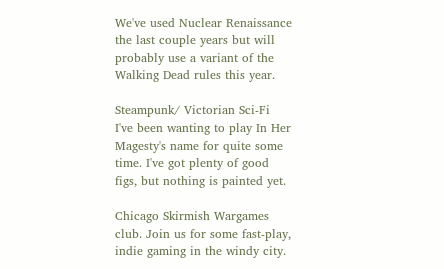We've used Nuclear Renaissance the last couple years but will probably use a variant of the Walking Dead rules this year.

Steampunk/ Victorian Sci-Fi
I've been wanting to play In Her Magesty's name for quite some time. I've got plenty of good figs, but nothing is painted yet.

Chicago Skirmish Wargames club. Join us for some fast-play, indie gaming in the windy city.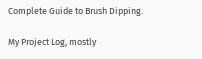Complete Guide to Brush Dipping.

My Project Log, mostly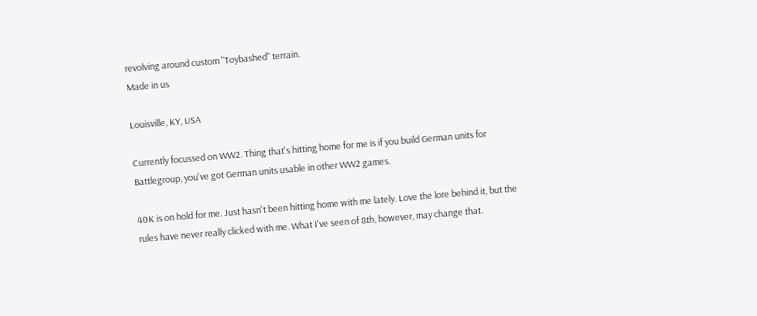revolving around custom "Toybashed" terrain.
Made in us

Louisville, KY, USA

Currently focussed on WW2. Thing that's hitting home for me is if you build German units for Battlegroup, you've got German units usable in other WW2 games.

40K is on hold for me. Just hasn't been hitting home with me lately. Love the lore behind it, but the rules have never really clicked with me. What I've seen of 8th, however, may change that.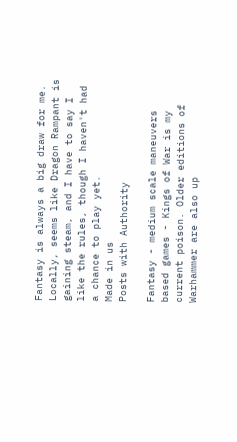Fantasy is always a big draw for me. Locally, seems like Dragon Rampant is gaining steam, and I have to say I like the rules, though I haven't had a chance to play yet.
Made in us
Posts with Authority

Fantasy - medium scale maneuvers based games - Kings of War is my current poison. Older editions of Warhammer are also up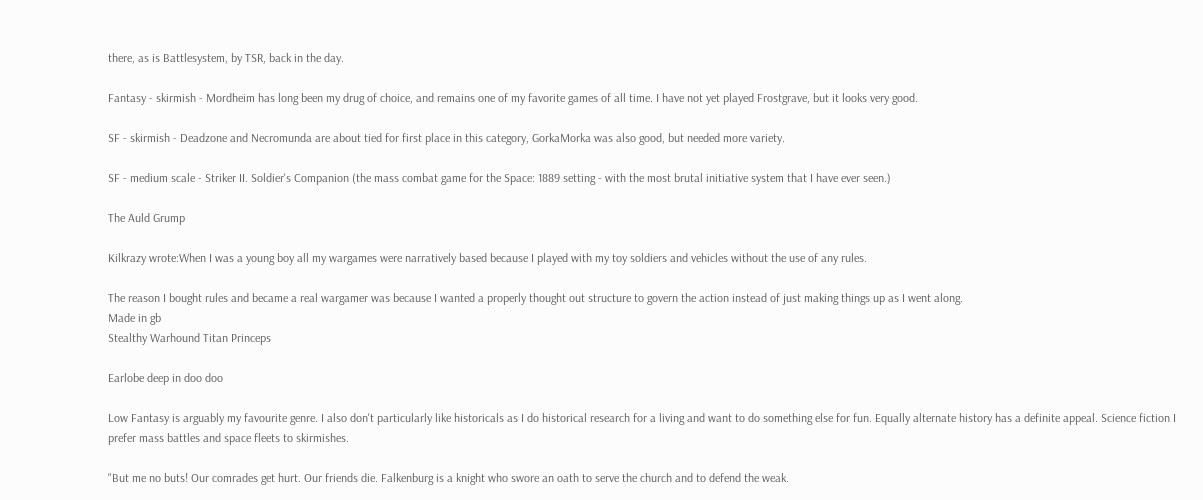there, as is Battlesystem, by TSR, back in the day.

Fantasy - skirmish - Mordheim has long been my drug of choice, and remains one of my favorite games of all time. I have not yet played Frostgrave, but it looks very good.

SF - skirmish - Deadzone and Necromunda are about tied for first place in this category, GorkaMorka was also good, but needed more variety.

SF - medium scale - Striker II. Soldier's Companion (the mass combat game for the Space: 1889 setting - with the most brutal initiative system that I have ever seen.)

The Auld Grump

Kilkrazy wrote:When I was a young boy all my wargames were narratively based because I played with my toy soldiers and vehicles without the use of any rules.

The reason I bought rules and became a real wargamer was because I wanted a properly thought out structure to govern the action instead of just making things up as I went along.
Made in gb
Stealthy Warhound Titan Princeps

Earlobe deep in doo doo

Low Fantasy is arguably my favourite genre. I also don't particularly like historicals as I do historical research for a living and want to do something else for fun. Equally alternate history has a definite appeal. Science fiction I prefer mass battles and space fleets to skirmishes.

"But me no buts! Our comrades get hurt. Our friends die. Falkenburg is a knight who swore an oath to serve the church and to defend the weak.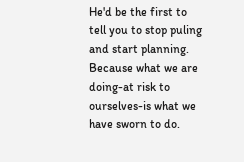He'd be the first to tell you to stop puling and start planning. Because what we are doing-at risk to ourselves-is what we have sworn to do.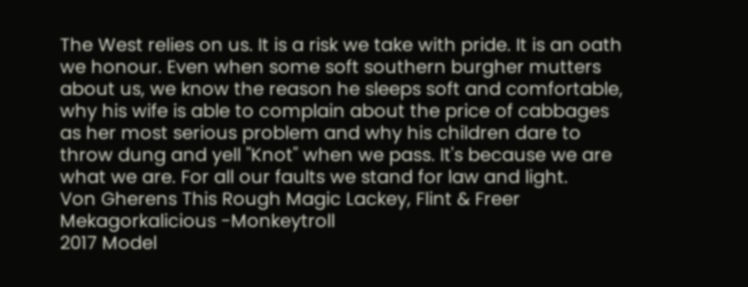The West relies on us. It is a risk we take with pride. It is an oath we honour. Even when some soft southern burgher mutters about us, we know the reason he sleeps soft and comfortable, why his wife is able to complain about the price of cabbages as her most serious problem and why his children dare to throw dung and yell "Knot" when we pass. It's because we are what we are. For all our faults we stand for law and light.
Von Gherens This Rough Magic Lackey, Flint & Freer
Mekagorkalicious -Monkeytroll
2017 Model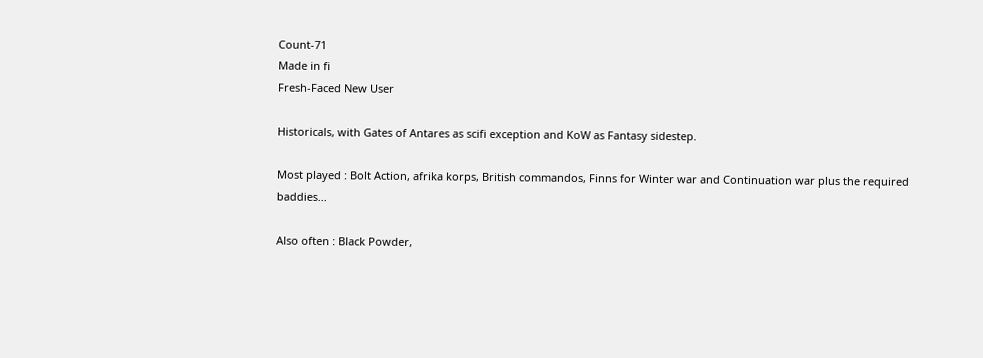Count-71
Made in fi
Fresh-Faced New User

Historicals, with Gates of Antares as scifi exception and KoW as Fantasy sidestep.

Most played : Bolt Action, afrika korps, British commandos, Finns for Winter war and Continuation war plus the required baddies...

Also often : Black Powder,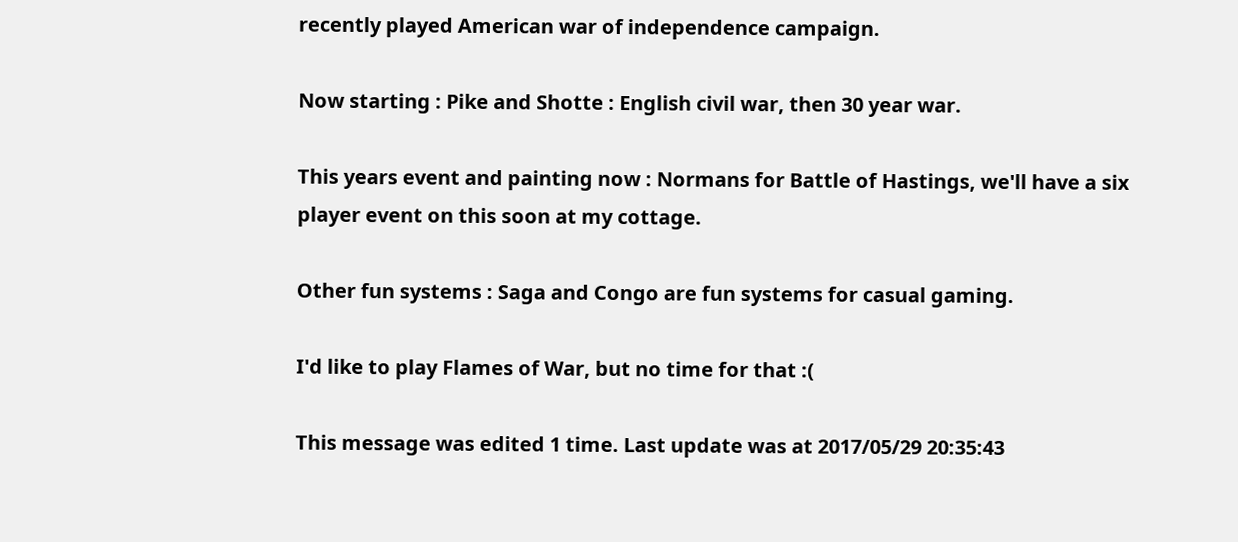recently played American war of independence campaign.

Now starting : Pike and Shotte : English civil war, then 30 year war.

This years event and painting now : Normans for Battle of Hastings, we'll have a six player event on this soon at my cottage.

Other fun systems : Saga and Congo are fun systems for casual gaming.

I'd like to play Flames of War, but no time for that :(

This message was edited 1 time. Last update was at 2017/05/29 20:35:43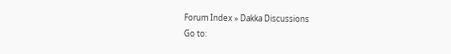Forum Index » Dakka Discussions
Go to: